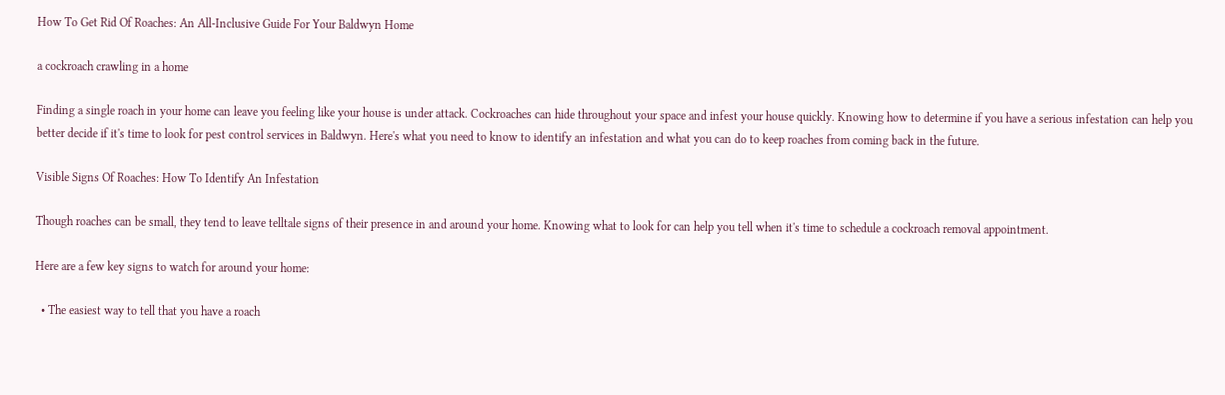How To Get Rid Of Roaches: An All-Inclusive Guide For Your Baldwyn Home

a cockroach crawling in a home

Finding a single roach in your home can leave you feeling like your house is under attack. Cockroaches can hide throughout your space and infest your house quickly. Knowing how to determine if you have a serious infestation can help you better decide if it's time to look for pest control services in Baldwyn. Here's what you need to know to identify an infestation and what you can do to keep roaches from coming back in the future.

Visible Signs Of Roaches: How To Identify An Infestation

Though roaches can be small, they tend to leave telltale signs of their presence in and around your home. Knowing what to look for can help you tell when it's time to schedule a cockroach removal appointment.

Here are a few key signs to watch for around your home:

  • The easiest way to tell that you have a roach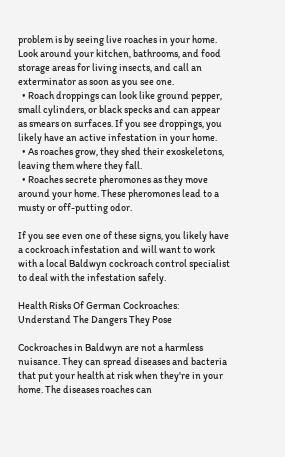problem is by seeing live roaches in your home. Look around your kitchen, bathrooms, and food storage areas for living insects, and call an exterminator as soon as you see one.
  • Roach droppings can look like ground pepper, small cylinders, or black specks and can appear as smears on surfaces. If you see droppings, you likely have an active infestation in your home.
  • As roaches grow, they shed their exoskeletons, leaving them where they fall.
  • Roaches secrete pheromones as they move around your home. These pheromones lead to a musty or off-putting odor.

If you see even one of these signs, you likely have a cockroach infestation and will want to work with a local Baldwyn cockroach control specialist to deal with the infestation safely.

Health Risks Of German Cockroaches: Understand The Dangers They Pose

Cockroaches in Baldwyn are not a harmless nuisance. They can spread diseases and bacteria that put your health at risk when they're in your home. The diseases roaches can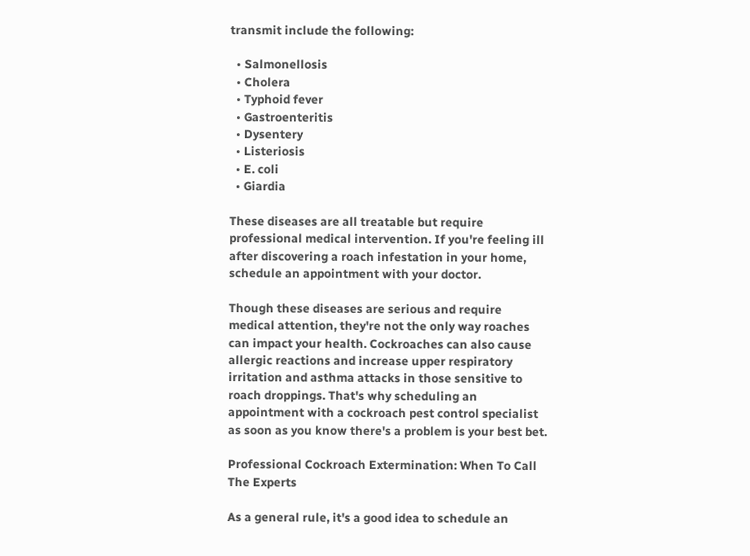transmit include the following:

  • Salmonellosis
  • Cholera
  • Typhoid fever
  • Gastroenteritis
  • Dysentery
  • Listeriosis
  • E. coli
  • Giardia

These diseases are all treatable but require professional medical intervention. If you're feeling ill after discovering a roach infestation in your home, schedule an appointment with your doctor.

Though these diseases are serious and require medical attention, they're not the only way roaches can impact your health. Cockroaches can also cause allergic reactions and increase upper respiratory irritation and asthma attacks in those sensitive to roach droppings. That's why scheduling an appointment with a cockroach pest control specialist as soon as you know there's a problem is your best bet.

Professional Cockroach Extermination: When To Call The Experts

As a general rule, it's a good idea to schedule an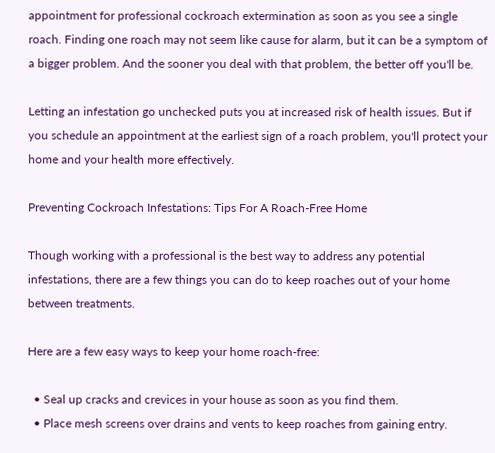appointment for professional cockroach extermination as soon as you see a single roach. Finding one roach may not seem like cause for alarm, but it can be a symptom of a bigger problem. And the sooner you deal with that problem, the better off you'll be.

Letting an infestation go unchecked puts you at increased risk of health issues. But if you schedule an appointment at the earliest sign of a roach problem, you'll protect your home and your health more effectively.

Preventing Cockroach Infestations: Tips For A Roach-Free Home

Though working with a professional is the best way to address any potential infestations, there are a few things you can do to keep roaches out of your home between treatments.

Here are a few easy ways to keep your home roach-free:

  • Seal up cracks and crevices in your house as soon as you find them.
  • Place mesh screens over drains and vents to keep roaches from gaining entry.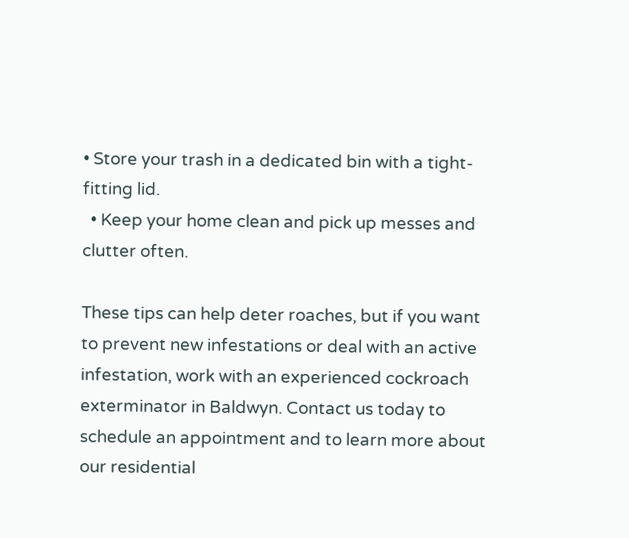• Store your trash in a dedicated bin with a tight-fitting lid.
  • Keep your home clean and pick up messes and clutter often.

These tips can help deter roaches, but if you want to prevent new infestations or deal with an active infestation, work with an experienced cockroach exterminator in Baldwyn. Contact us today to schedule an appointment and to learn more about our residential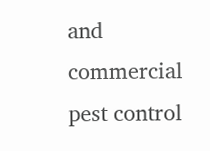and commercial pest control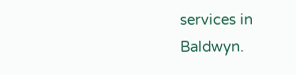services in Baldwyn.